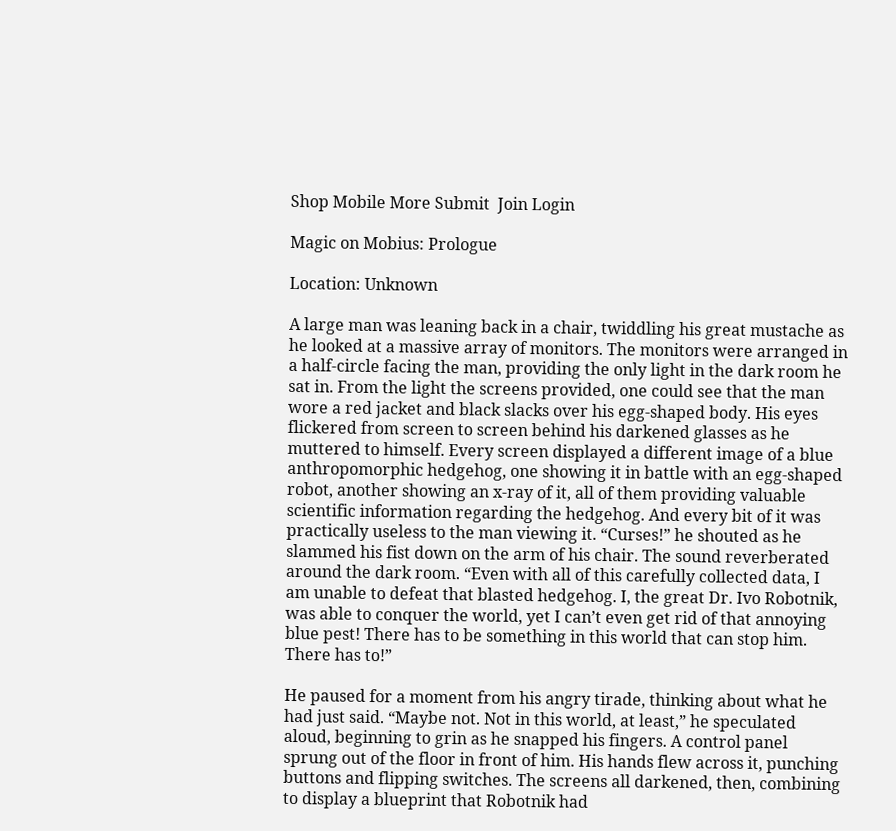Shop Mobile More Submit  Join Login

Magic on Mobius: Prologue

Location: Unknown

A large man was leaning back in a chair, twiddling his great mustache as he looked at a massive array of monitors. The monitors were arranged in a half-circle facing the man, providing the only light in the dark room he sat in. From the light the screens provided, one could see that the man wore a red jacket and black slacks over his egg-shaped body. His eyes flickered from screen to screen behind his darkened glasses as he muttered to himself. Every screen displayed a different image of a blue anthropomorphic hedgehog, one showing it in battle with an egg-shaped robot, another showing an x-ray of it, all of them providing valuable scientific information regarding the hedgehog. And every bit of it was practically useless to the man viewing it. “Curses!” he shouted as he slammed his fist down on the arm of his chair. The sound reverberated around the dark room. “Even with all of this carefully collected data, I am unable to defeat that blasted hedgehog. I, the great Dr. Ivo Robotnik, was able to conquer the world, yet I can’t even get rid of that annoying blue pest! There has to be something in this world that can stop him. There has to!”

He paused for a moment from his angry tirade, thinking about what he had just said. “Maybe not. Not in this world, at least,” he speculated aloud, beginning to grin as he snapped his fingers. A control panel sprung out of the floor in front of him. His hands flew across it, punching buttons and flipping switches. The screens all darkened, then, combining to display a blueprint that Robotnik had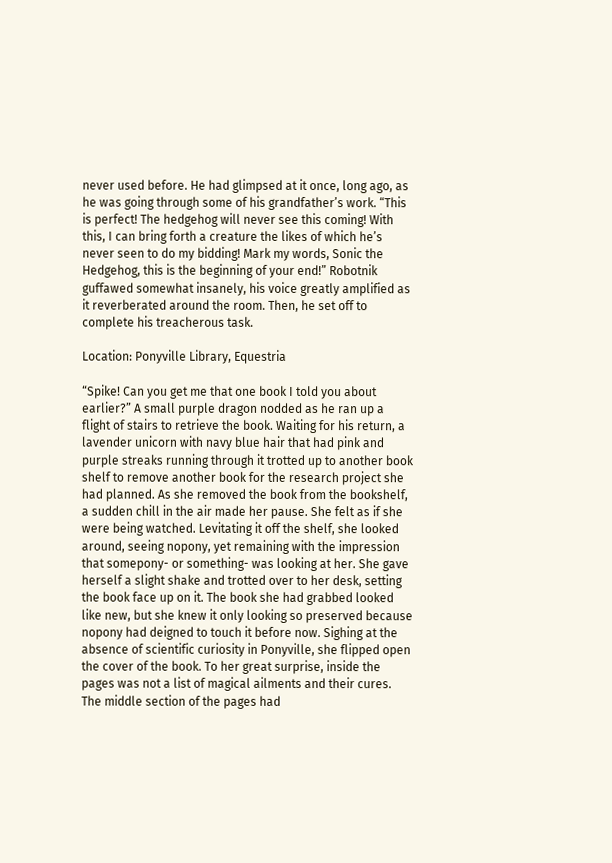never used before. He had glimpsed at it once, long ago, as he was going through some of his grandfather’s work. “This is perfect! The hedgehog will never see this coming! With this, I can bring forth a creature the likes of which he’s never seen to do my bidding! Mark my words, Sonic the Hedgehog, this is the beginning of your end!” Robotnik guffawed somewhat insanely, his voice greatly amplified as it reverberated around the room. Then, he set off to complete his treacherous task.

Location: Ponyville Library, Equestria

“Spike! Can you get me that one book I told you about earlier?” A small purple dragon nodded as he ran up a flight of stairs to retrieve the book. Waiting for his return, a lavender unicorn with navy blue hair that had pink and purple streaks running through it trotted up to another book shelf to remove another book for the research project she had planned. As she removed the book from the bookshelf, a sudden chill in the air made her pause. She felt as if she were being watched. Levitating it off the shelf, she looked around, seeing nopony, yet remaining with the impression that somepony- or something- was looking at her. She gave herself a slight shake and trotted over to her desk, setting the book face up on it. The book she had grabbed looked like new, but she knew it only looking so preserved because nopony had deigned to touch it before now. Sighing at the absence of scientific curiosity in Ponyville, she flipped open the cover of the book. To her great surprise, inside the pages was not a list of magical ailments and their cures. The middle section of the pages had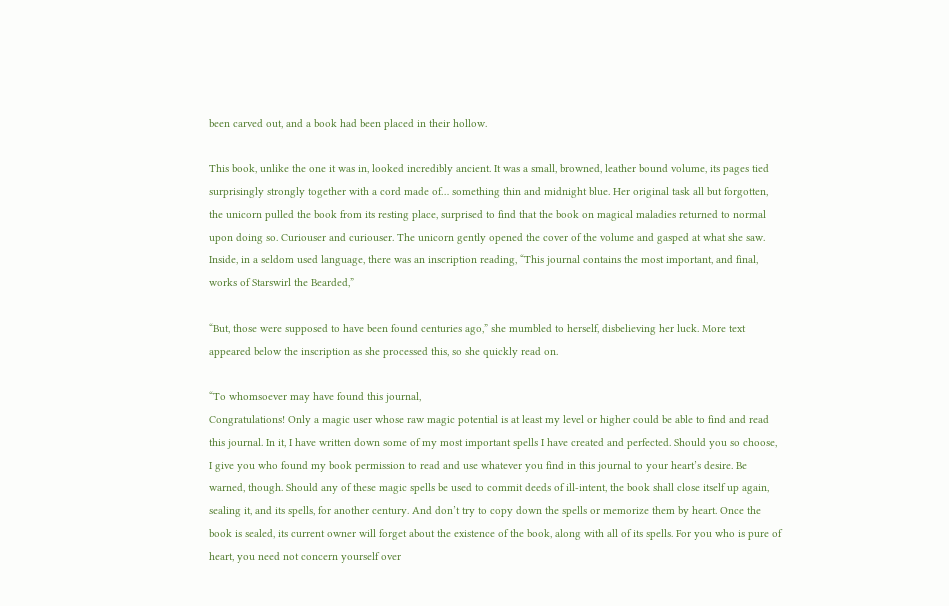been carved out, and a book had been placed in their hollow.

This book, unlike the one it was in, looked incredibly ancient. It was a small, browned, leather bound volume, its pages tied surprisingly strongly together with a cord made of… something thin and midnight blue. Her original task all but forgotten, the unicorn pulled the book from its resting place, surprised to find that the book on magical maladies returned to normal upon doing so. Curiouser and curiouser. The unicorn gently opened the cover of the volume and gasped at what she saw. Inside, in a seldom used language, there was an inscription reading, “This journal contains the most important, and final, works of Starswirl the Bearded,”

“But, those were supposed to have been found centuries ago,” she mumbled to herself, disbelieving her luck. More text appeared below the inscription as she processed this, so she quickly read on.

“To whomsoever may have found this journal,
Congratulations! Only a magic user whose raw magic potential is at least my level or higher could be able to find and read this journal. In it, I have written down some of my most important spells I have created and perfected. Should you so choose, I give you who found my book permission to read and use whatever you find in this journal to your heart’s desire. Be warned, though. Should any of these magic spells be used to commit deeds of ill-intent, the book shall close itself up again, sealing it, and its spells, for another century. And don’t try to copy down the spells or memorize them by heart. Once the book is sealed, its current owner will forget about the existence of the book, along with all of its spells. For you who is pure of heart, you need not concern yourself over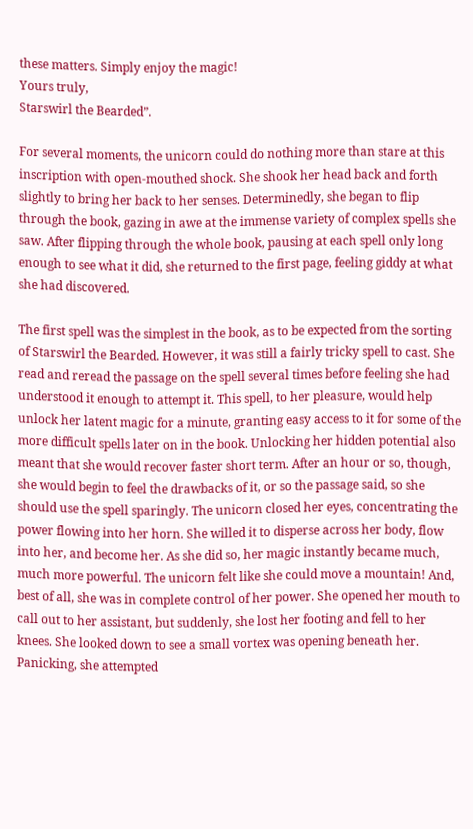these matters. Simply enjoy the magic!
Yours truly,
Starswirl the Bearded”.

For several moments, the unicorn could do nothing more than stare at this inscription with open-mouthed shock. She shook her head back and forth slightly to bring her back to her senses. Determinedly, she began to flip through the book, gazing in awe at the immense variety of complex spells she saw. After flipping through the whole book, pausing at each spell only long enough to see what it did, she returned to the first page, feeling giddy at what she had discovered.

The first spell was the simplest in the book, as to be expected from the sorting of Starswirl the Bearded. However, it was still a fairly tricky spell to cast. She read and reread the passage on the spell several times before feeling she had understood it enough to attempt it. This spell, to her pleasure, would help unlock her latent magic for a minute, granting easy access to it for some of the more difficult spells later on in the book. Unlocking her hidden potential also meant that she would recover faster short term. After an hour or so, though, she would begin to feel the drawbacks of it, or so the passage said, so she should use the spell sparingly. The unicorn closed her eyes, concentrating the power flowing into her horn. She willed it to disperse across her body, flow into her, and become her. As she did so, her magic instantly became much, much more powerful. The unicorn felt like she could move a mountain! And, best of all, she was in complete control of her power. She opened her mouth to call out to her assistant, but suddenly, she lost her footing and fell to her knees. She looked down to see a small vortex was opening beneath her. Panicking, she attempted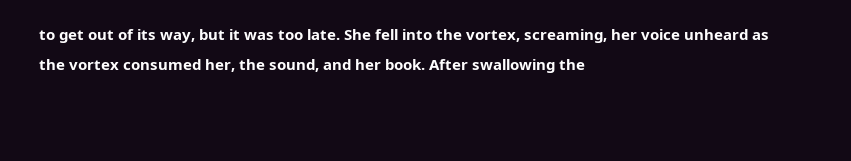to get out of its way, but it was too late. She fell into the vortex, screaming, her voice unheard as the vortex consumed her, the sound, and her book. After swallowing the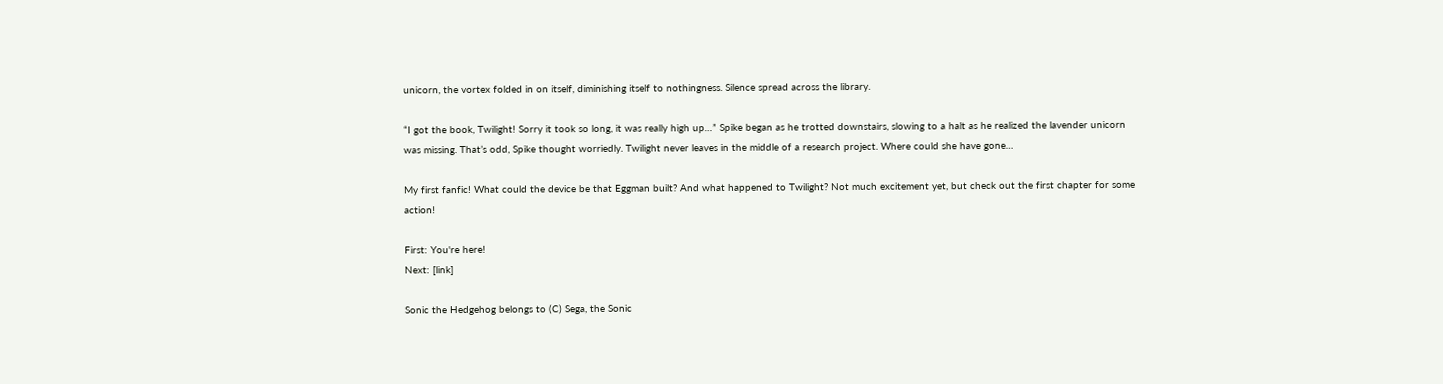unicorn, the vortex folded in on itself, diminishing itself to nothingness. Silence spread across the library.

“I got the book, Twilight! Sorry it took so long, it was really high up…” Spike began as he trotted downstairs, slowing to a halt as he realized the lavender unicorn was missing. That’s odd, Spike thought worriedly. Twilight never leaves in the middle of a research project. Where could she have gone…

My first fanfic! What could the device be that Eggman built? And what happened to Twilight? Not much excitement yet, but check out the first chapter for some action!

First: You're here!
Next: [link]

Sonic the Hedgehog belongs to (C) Sega, the Sonic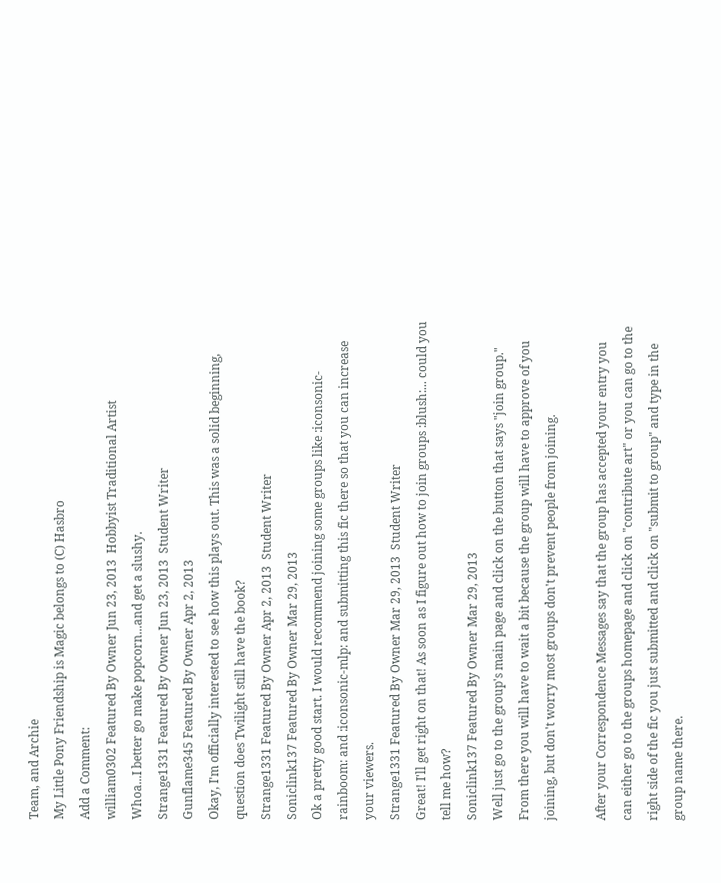Team, and Archie
My Little Pony Friendship is Magic belongs to (C) Hasbro
Add a Comment:
william0302 Featured By Owner Jun 23, 2013  Hobbyist Traditional Artist
Whoa...I better go make popcorn...and get a slushy.
Strange1331 Featured By Owner Jun 23, 2013  Student Writer
Gunflame345 Featured By Owner Apr 2, 2013
Okay, I'm officially interested to see how this plays out. This was a solid beginning, question does Twilight still have the book?
Strange1331 Featured By Owner Apr 2, 2013  Student Writer
Soniclink137 Featured By Owner Mar 29, 2013
Ok a pretty good start. I would recommend joining some groups like :iconsonic-rainboom: and :iconsonic-mlp: and submitting this fic there so that you can increase your viewers.
Strange1331 Featured By Owner Mar 29, 2013  Student Writer
Great! I'll get right on that! As soon as I figure out how to join groups :blush:... could you tell me how?
Soniclink137 Featured By Owner Mar 29, 2013
Well just go to the group's main page and click on the button that says "join group." From there you will have to wait a bit because the group will have to approve of you joining, but don't worry most groups don't prevent people from joining.

After your Correspondence Messages say that the group has accepted your entry you can either go to the groups homepage and click on "contribute art" or you can go to the right side of the fic you just submitted and click on "submit to group" and type in the group name there.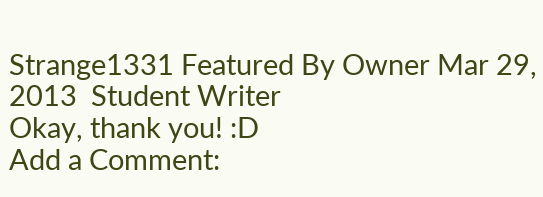Strange1331 Featured By Owner Mar 29, 2013  Student Writer
Okay, thank you! :D
Add a Comment: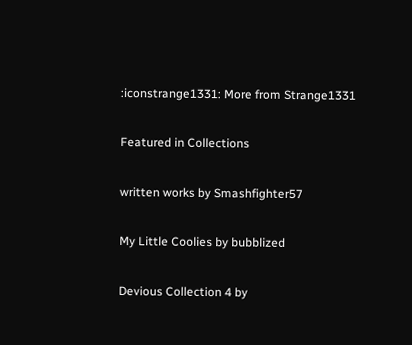:iconstrange1331: More from Strange1331

Featured in Collections

written works by Smashfighter57

My Little Coolies by bubblized

Devious Collection 4 by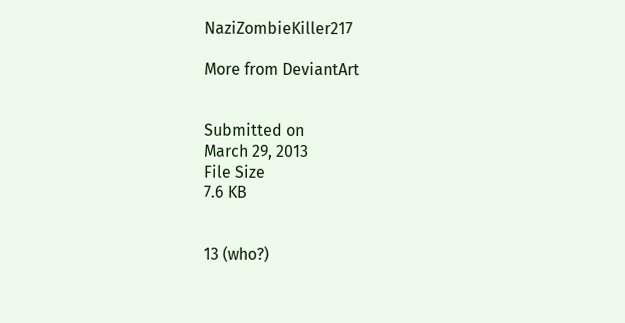NaziZombieKiller217

More from DeviantArt


Submitted on
March 29, 2013
File Size
7.6 KB


13 (who?)